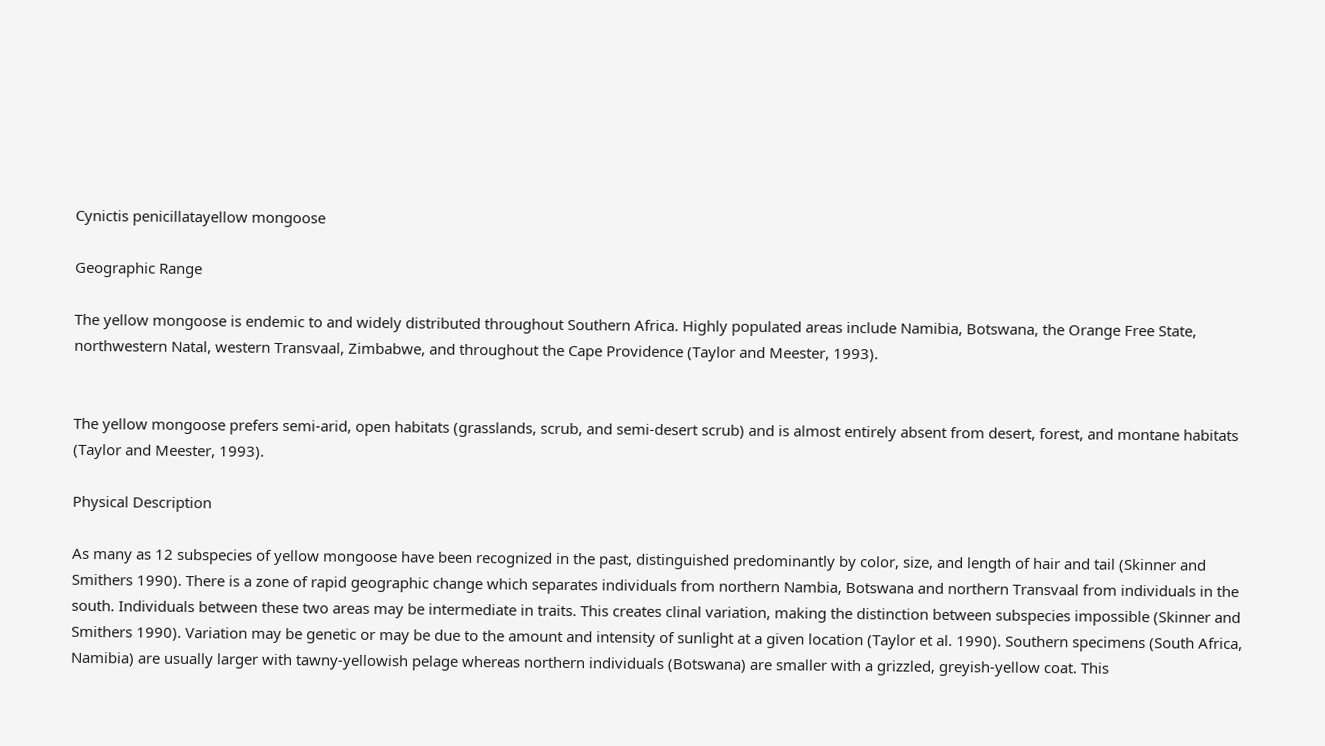Cynictis penicillatayellow mongoose

Geographic Range

The yellow mongoose is endemic to and widely distributed throughout Southern Africa. Highly populated areas include Namibia, Botswana, the Orange Free State, northwestern Natal, western Transvaal, Zimbabwe, and throughout the Cape Providence (Taylor and Meester, 1993).


The yellow mongoose prefers semi-arid, open habitats (grasslands, scrub, and semi-desert scrub) and is almost entirely absent from desert, forest, and montane habitats (Taylor and Meester, 1993).

Physical Description

As many as 12 subspecies of yellow mongoose have been recognized in the past, distinguished predominantly by color, size, and length of hair and tail (Skinner and Smithers 1990). There is a zone of rapid geographic change which separates individuals from northern Nambia, Botswana and northern Transvaal from individuals in the south. Individuals between these two areas may be intermediate in traits. This creates clinal variation, making the distinction between subspecies impossible (Skinner and Smithers 1990). Variation may be genetic or may be due to the amount and intensity of sunlight at a given location (Taylor et al. 1990). Southern specimens (South Africa, Namibia) are usually larger with tawny-yellowish pelage whereas northern individuals (Botswana) are smaller with a grizzled, greyish-yellow coat. This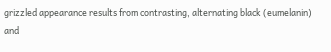grizzled appearance results from contrasting, alternating black (eumelanin) and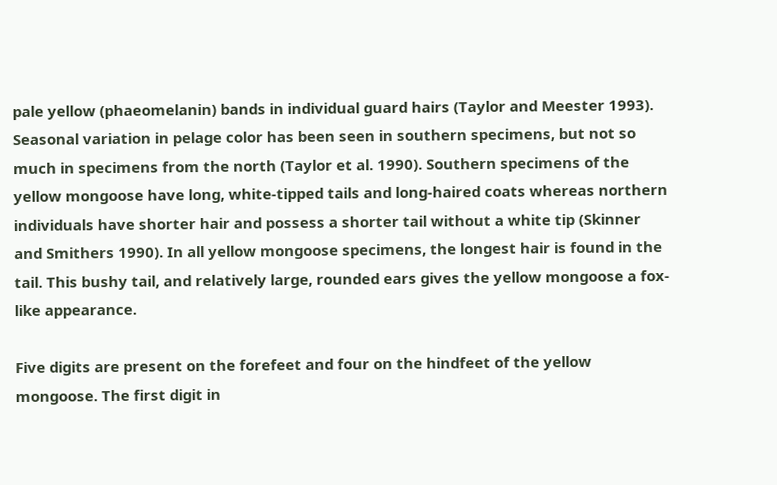pale yellow (phaeomelanin) bands in individual guard hairs (Taylor and Meester 1993). Seasonal variation in pelage color has been seen in southern specimens, but not so much in specimens from the north (Taylor et al. 1990). Southern specimens of the yellow mongoose have long, white-tipped tails and long-haired coats whereas northern individuals have shorter hair and possess a shorter tail without a white tip (Skinner and Smithers 1990). In all yellow mongoose specimens, the longest hair is found in the tail. This bushy tail, and relatively large, rounded ears gives the yellow mongoose a fox-like appearance.

Five digits are present on the forefeet and four on the hindfeet of the yellow mongoose. The first digit in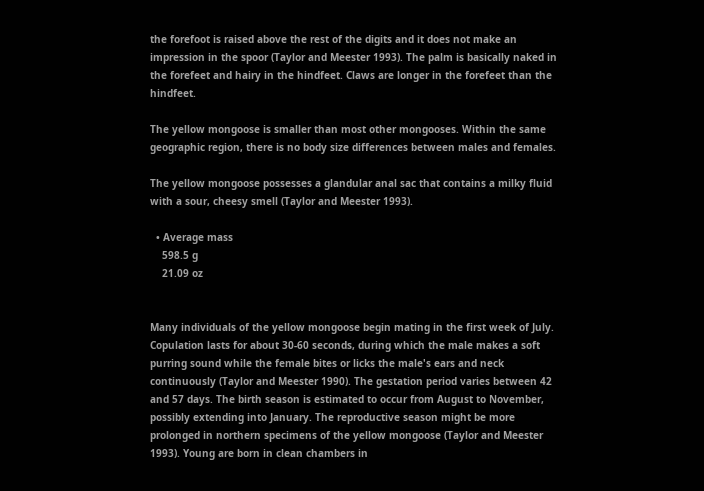the forefoot is raised above the rest of the digits and it does not make an impression in the spoor (Taylor and Meester 1993). The palm is basically naked in the forefeet and hairy in the hindfeet. Claws are longer in the forefeet than the hindfeet.

The yellow mongoose is smaller than most other mongooses. Within the same geographic region, there is no body size differences between males and females.

The yellow mongoose possesses a glandular anal sac that contains a milky fluid with a sour, cheesy smell (Taylor and Meester 1993).

  • Average mass
    598.5 g
    21.09 oz


Many individuals of the yellow mongoose begin mating in the first week of July. Copulation lasts for about 30-60 seconds, during which the male makes a soft purring sound while the female bites or licks the male's ears and neck continuously (Taylor and Meester 1990). The gestation period varies between 42 and 57 days. The birth season is estimated to occur from August to November, possibly extending into January. The reproductive season might be more prolonged in northern specimens of the yellow mongoose (Taylor and Meester 1993). Young are born in clean chambers in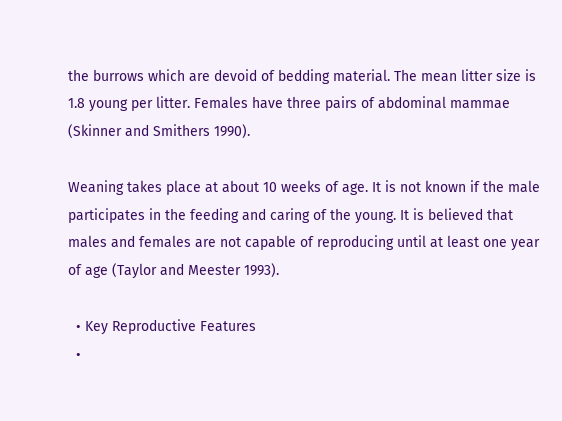the burrows which are devoid of bedding material. The mean litter size is 1.8 young per litter. Females have three pairs of abdominal mammae (Skinner and Smithers 1990).

Weaning takes place at about 10 weeks of age. It is not known if the male participates in the feeding and caring of the young. It is believed that males and females are not capable of reproducing until at least one year of age (Taylor and Meester 1993).

  • Key Reproductive Features
  •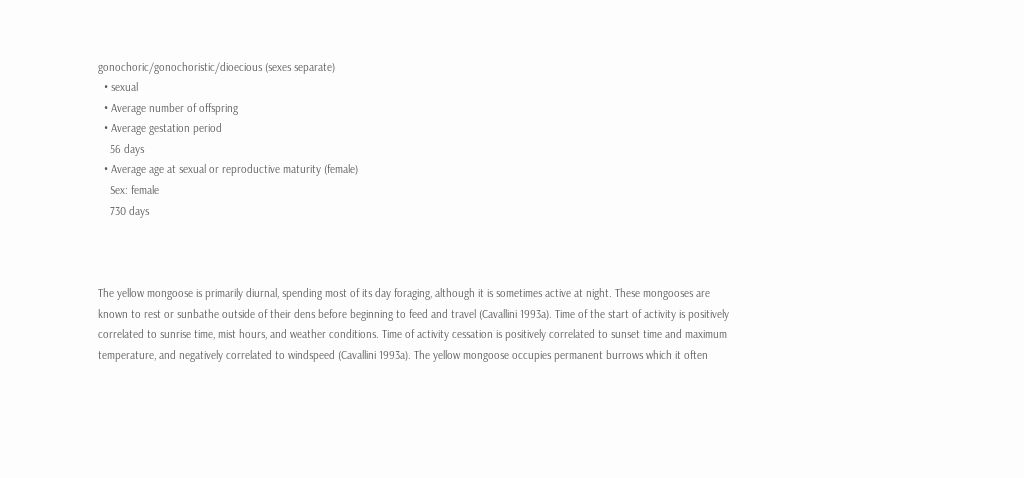gonochoric/gonochoristic/dioecious (sexes separate)
  • sexual
  • Average number of offspring
  • Average gestation period
    56 days
  • Average age at sexual or reproductive maturity (female)
    Sex: female
    730 days



The yellow mongoose is primarily diurnal, spending most of its day foraging, although it is sometimes active at night. These mongooses are known to rest or sunbathe outside of their dens before beginning to feed and travel (Cavallini 1993a). Time of the start of activity is positively correlated to sunrise time, mist hours, and weather conditions. Time of activity cessation is positively correlated to sunset time and maximum temperature, and negatively correlated to windspeed (Cavallini 1993a). The yellow mongoose occupies permanent burrows which it often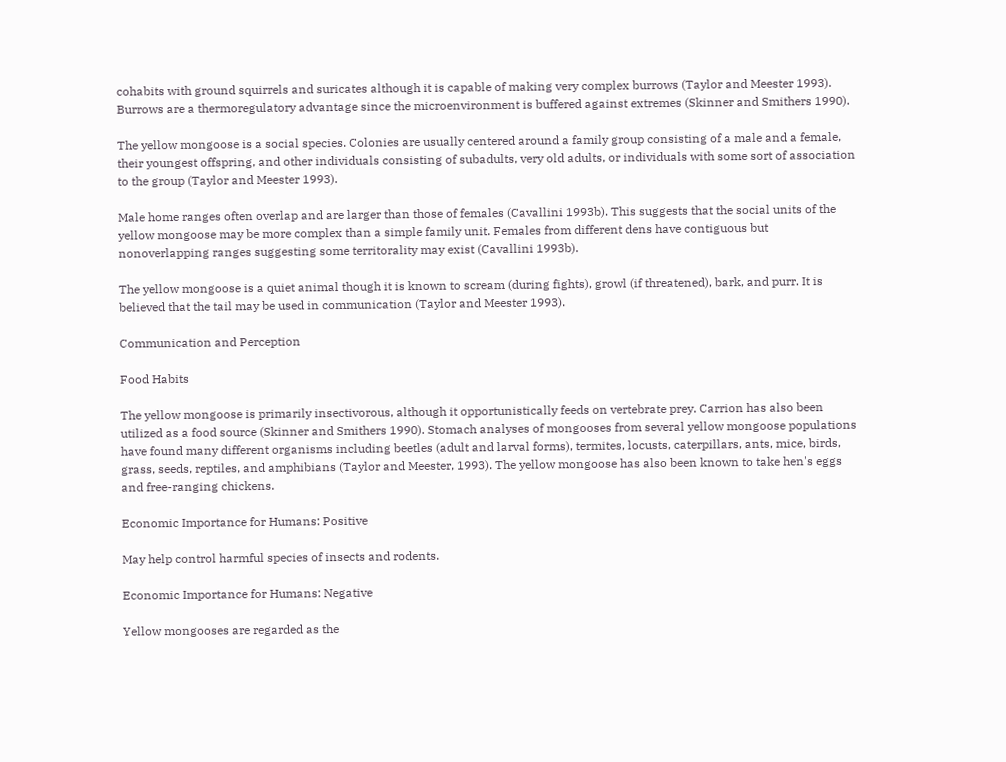cohabits with ground squirrels and suricates although it is capable of making very complex burrows (Taylor and Meester 1993). Burrows are a thermoregulatory advantage since the microenvironment is buffered against extremes (Skinner and Smithers 1990).

The yellow mongoose is a social species. Colonies are usually centered around a family group consisting of a male and a female, their youngest offspring, and other individuals consisting of subadults, very old adults, or individuals with some sort of association to the group (Taylor and Meester 1993).

Male home ranges often overlap and are larger than those of females (Cavallini 1993b). This suggests that the social units of the yellow mongoose may be more complex than a simple family unit. Females from different dens have contiguous but nonoverlapping ranges suggesting some territorality may exist (Cavallini 1993b).

The yellow mongoose is a quiet animal though it is known to scream (during fights), growl (if threatened), bark, and purr. It is believed that the tail may be used in communication (Taylor and Meester 1993).

Communication and Perception

Food Habits

The yellow mongoose is primarily insectivorous, although it opportunistically feeds on vertebrate prey. Carrion has also been utilized as a food source (Skinner and Smithers 1990). Stomach analyses of mongooses from several yellow mongoose populations have found many different organisms including beetles (adult and larval forms), termites, locusts, caterpillars, ants, mice, birds, grass, seeds, reptiles, and amphibians (Taylor and Meester, 1993). The yellow mongoose has also been known to take hen's eggs and free-ranging chickens.

Economic Importance for Humans: Positive

May help control harmful species of insects and rodents.

Economic Importance for Humans: Negative

Yellow mongooses are regarded as the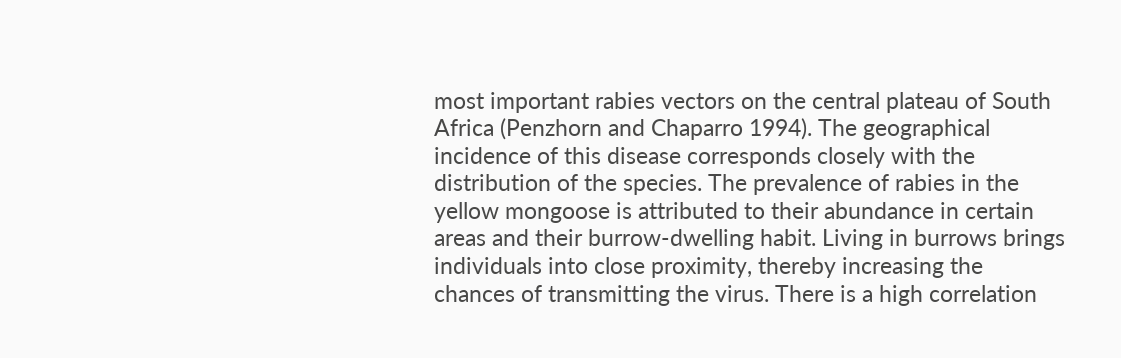most important rabies vectors on the central plateau of South Africa (Penzhorn and Chaparro 1994). The geographical incidence of this disease corresponds closely with the distribution of the species. The prevalence of rabies in the yellow mongoose is attributed to their abundance in certain areas and their burrow-dwelling habit. Living in burrows brings individuals into close proximity, thereby increasing the chances of transmitting the virus. There is a high correlation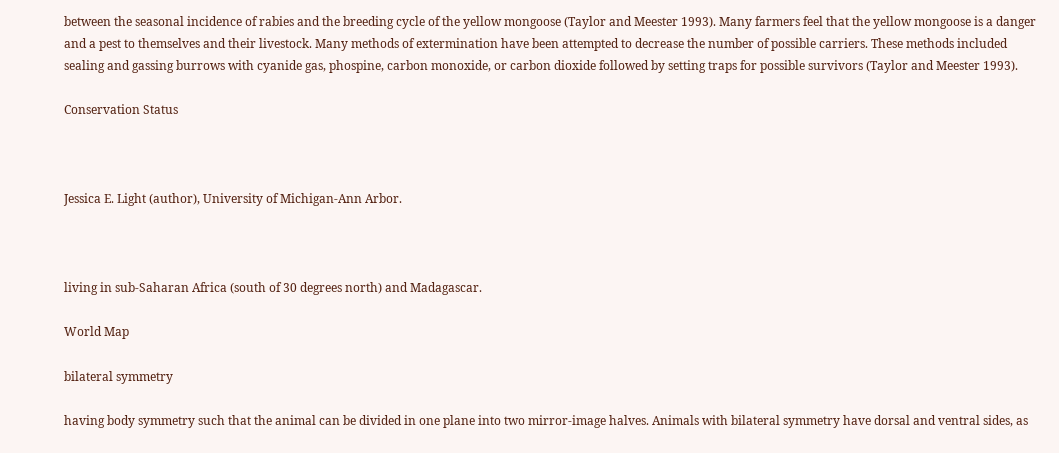between the seasonal incidence of rabies and the breeding cycle of the yellow mongoose (Taylor and Meester 1993). Many farmers feel that the yellow mongoose is a danger and a pest to themselves and their livestock. Many methods of extermination have been attempted to decrease the number of possible carriers. These methods included sealing and gassing burrows with cyanide gas, phospine, carbon monoxide, or carbon dioxide followed by setting traps for possible survivors (Taylor and Meester 1993).

Conservation Status



Jessica E. Light (author), University of Michigan-Ann Arbor.



living in sub-Saharan Africa (south of 30 degrees north) and Madagascar.

World Map

bilateral symmetry

having body symmetry such that the animal can be divided in one plane into two mirror-image halves. Animals with bilateral symmetry have dorsal and ventral sides, as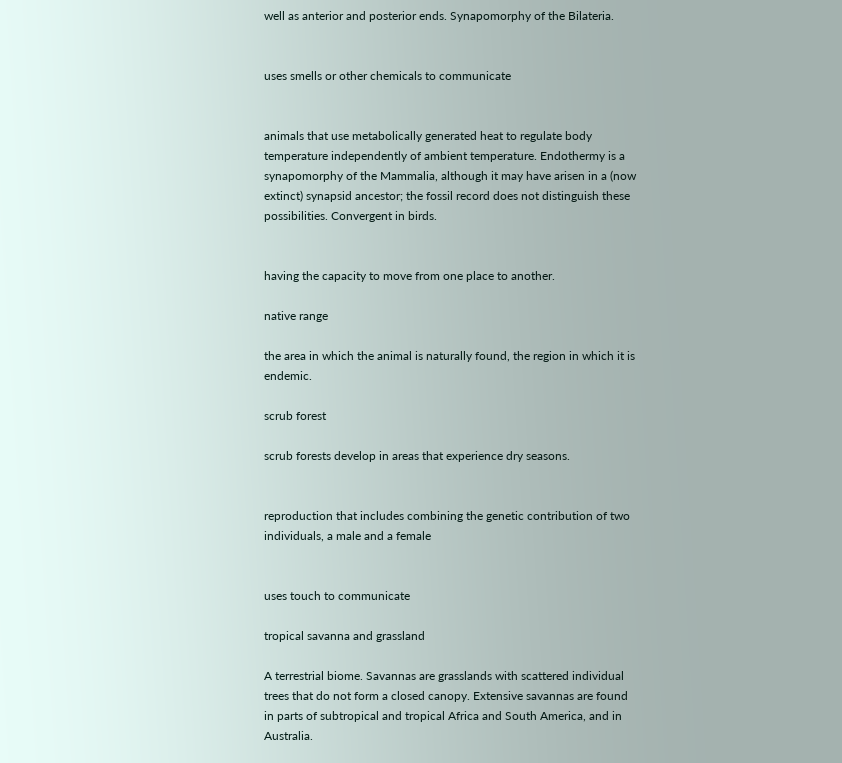well as anterior and posterior ends. Synapomorphy of the Bilateria.


uses smells or other chemicals to communicate


animals that use metabolically generated heat to regulate body temperature independently of ambient temperature. Endothermy is a synapomorphy of the Mammalia, although it may have arisen in a (now extinct) synapsid ancestor; the fossil record does not distinguish these possibilities. Convergent in birds.


having the capacity to move from one place to another.

native range

the area in which the animal is naturally found, the region in which it is endemic.

scrub forest

scrub forests develop in areas that experience dry seasons.


reproduction that includes combining the genetic contribution of two individuals, a male and a female


uses touch to communicate

tropical savanna and grassland

A terrestrial biome. Savannas are grasslands with scattered individual trees that do not form a closed canopy. Extensive savannas are found in parts of subtropical and tropical Africa and South America, and in Australia.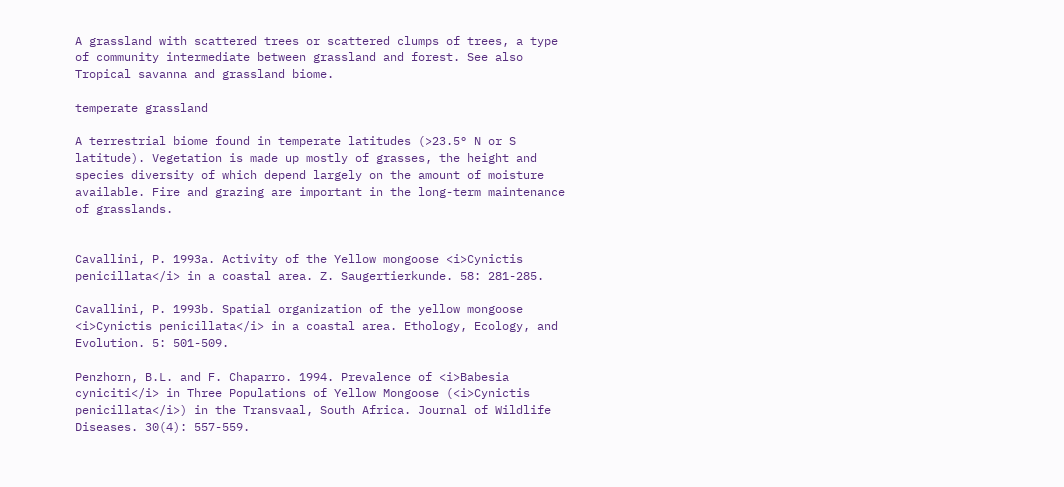A grassland with scattered trees or scattered clumps of trees, a type of community intermediate between grassland and forest. See also Tropical savanna and grassland biome.

temperate grassland

A terrestrial biome found in temperate latitudes (>23.5° N or S latitude). Vegetation is made up mostly of grasses, the height and species diversity of which depend largely on the amount of moisture available. Fire and grazing are important in the long-term maintenance of grasslands.


Cavallini, P. 1993a. Activity of the Yellow mongoose <i>Cynictis penicillata</i> in a coastal area. Z. Saugertierkunde. 58: 281-285.

Cavallini, P. 1993b. Spatial organization of the yellow mongoose <i>Cynictis penicillata</i> in a coastal area. Ethology, Ecology, and Evolution. 5: 501-509.

Penzhorn, B.L. and F. Chaparro. 1994. Prevalence of <i>Babesia cyniciti</i> in Three Populations of Yellow Mongoose (<i>Cynictis penicillata</i>) in the Transvaal, South Africa. Journal of Wildlife Diseases. 30(4): 557-559.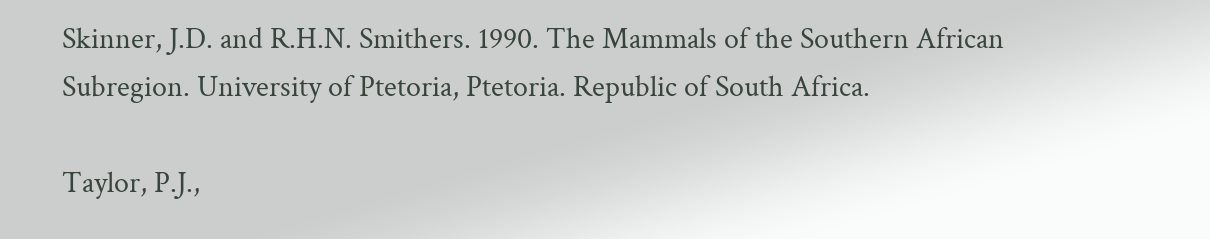Skinner, J.D. and R.H.N. Smithers. 1990. The Mammals of the Southern African Subregion. University of Ptetoria, Ptetoria. Republic of South Africa.

Taylor, P.J.,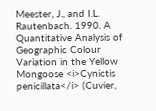Meester, J., and I.L. Rautenbach. 1990. A Quantitative Analysis of Geographic Colour Variation in the Yellow Mongoose <i>Cynictis penicillata</i> (Cuvier,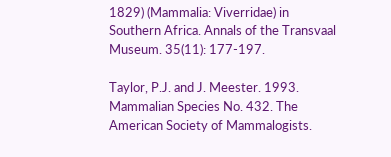1829) (Mammalia: Viverridae) in Southern Africa. Annals of the Transvaal Museum. 35(11): 177-197.

Taylor, P.J. and J. Meester. 1993. Mammalian Species No. 432. The American Society of Mammalogists.